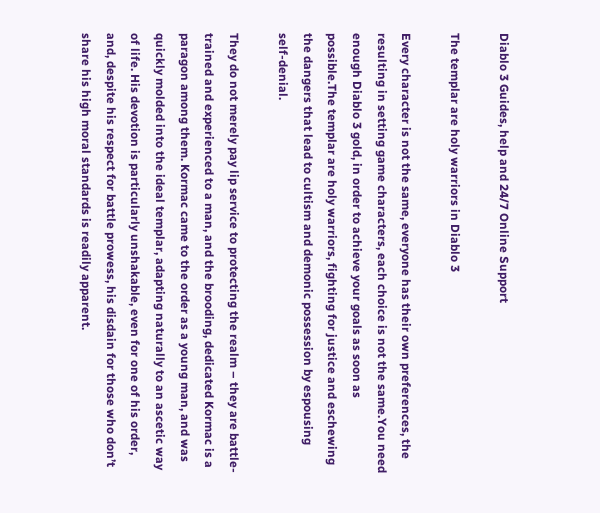Diablo 3 Guides, help and 24/7 Online Support

The templar are holy warriors in Diablo 3

Every character is not the same, everyone has their own preferences, the resulting in setting game characters, each choice is not the same.You need enough Diablo 3 gold, in order to achieve your goals as soon as possible.The templar are holy warriors, fighting for justice and eschewing the dangers that lead to cultism and demonic possession by espousing self-denial.

They do not merely pay lip service to protecting the realm – they are battle-trained and experienced to a man, and the brooding, dedicated Kormac is a paragon among them. Kormac came to the order as a young man, and was quickly molded into the ideal templar, adapting naturally to an ascetic way of life. His devotion is particularly unshakable, even for one of his order, and, despite his respect for battle prowess, his disdain for those who don’t share his high moral standards is readily apparent.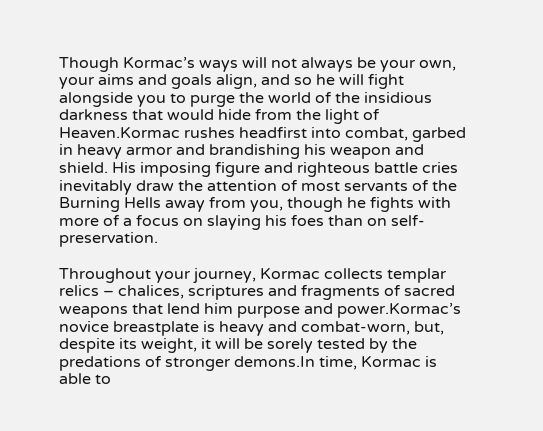Though Kormac’s ways will not always be your own, your aims and goals align, and so he will fight alongside you to purge the world of the insidious darkness that would hide from the light of Heaven.Kormac rushes headfirst into combat, garbed in heavy armor and brandishing his weapon and shield. His imposing figure and righteous battle cries inevitably draw the attention of most servants of the Burning Hells away from you, though he fights with more of a focus on slaying his foes than on self-preservation.

Throughout your journey, Kormac collects templar relics – chalices, scriptures and fragments of sacred weapons that lend him purpose and power.Kormac’s novice breastplate is heavy and combat-worn, but, despite its weight, it will be sorely tested by the predations of stronger demons.In time, Kormac is able to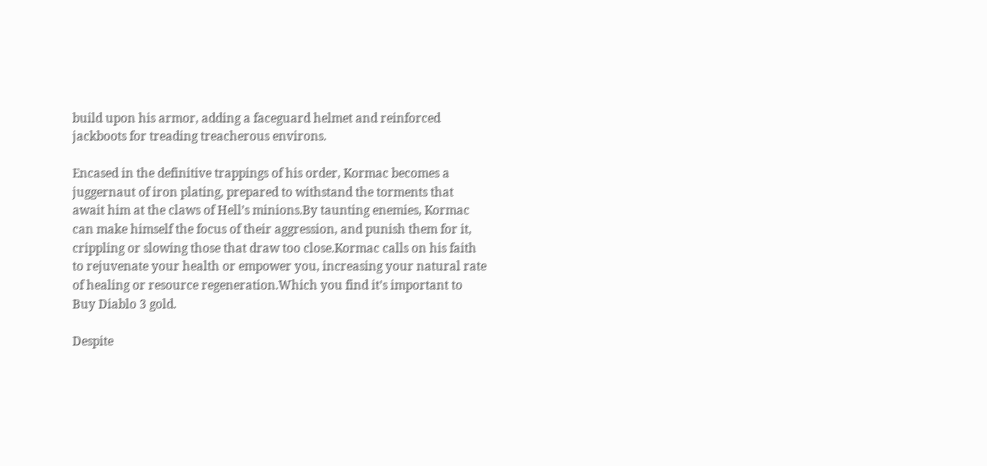build upon his armor, adding a faceguard helmet and reinforced jackboots for treading treacherous environs.

Encased in the definitive trappings of his order, Kormac becomes a juggernaut of iron plating, prepared to withstand the torments that await him at the claws of Hell’s minions.By taunting enemies, Kormac can make himself the focus of their aggression, and punish them for it, crippling or slowing those that draw too close.Kormac calls on his faith to rejuvenate your health or empower you, increasing your natural rate of healing or resource regeneration.Which you find it’s important to Buy Diablo 3 gold.

Despite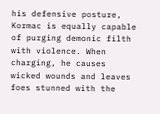his defensive posture, Kormac is equally capable of purging demonic filth with violence. When charging, he causes wicked wounds and leaves foes stunned with the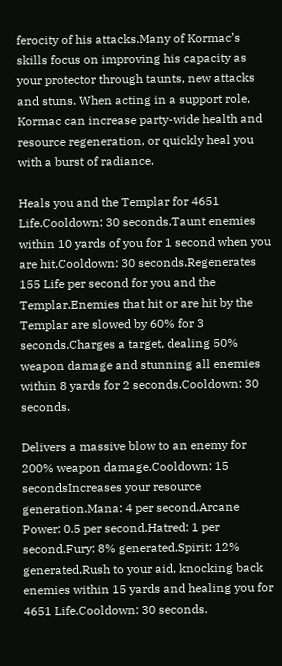ferocity of his attacks.Many of Kormac’s skills focus on improving his capacity as your protector through taunts, new attacks and stuns. When acting in a support role, Kormac can increase party-wide health and resource regeneration, or quickly heal you with a burst of radiance.

Heals you and the Templar for 4651 Life.Cooldown: 30 seconds.Taunt enemies within 10 yards of you for 1 second when you are hit.Cooldown: 30 seconds.Regenerates 155 Life per second for you and the Templar.Enemies that hit or are hit by the Templar are slowed by 60% for 3 seconds.Charges a target, dealing 50% weapon damage and stunning all enemies within 8 yards for 2 seconds.Cooldown: 30 seconds.

Delivers a massive blow to an enemy for 200% weapon damage.Cooldown: 15 secondsIncreases your resource generation.Mana: 4 per second.Arcane Power: 0.5 per second.Hatred: 1 per second.Fury: 8% generated.Spirit: 12% generated.Rush to your aid, knocking back enemies within 15 yards and healing you for 4651 Life.Cooldown: 30 seconds.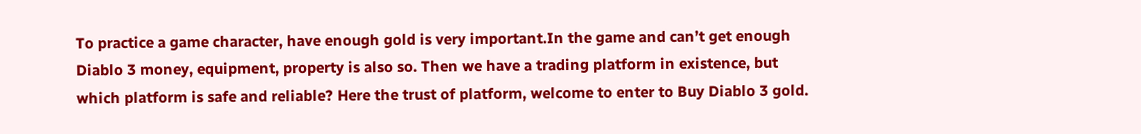To practice a game character, have enough gold is very important.In the game and can’t get enough Diablo 3 money, equipment, property is also so. Then we have a trading platform in existence, but which platform is safe and reliable? Here the trust of platform, welcome to enter to Buy Diablo 3 gold.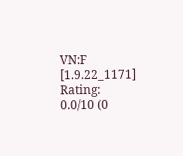VN:F [1.9.22_1171]
Rating: 0.0/10 (0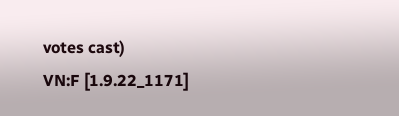votes cast)
VN:F [1.9.22_1171]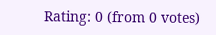Rating: 0 (from 0 votes)